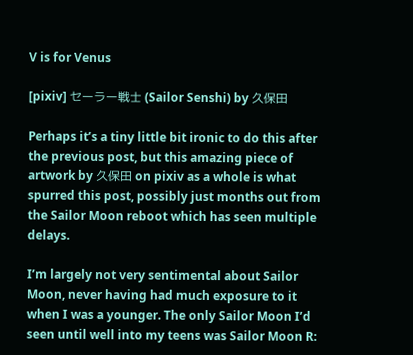V is for Venus

[pixiv] セーラー戦士 (Sailor Senshi) by 久保田

Perhaps it’s a tiny little bit ironic to do this after the previous post, but this amazing piece of artwork by 久保田 on pixiv as a whole is what spurred this post, possibly just months out from the Sailor Moon reboot which has seen multiple delays.

I’m largely not very sentimental about Sailor Moon, never having had much exposure to it when I was a younger. The only Sailor Moon I’d seen until well into my teens was Sailor Moon R: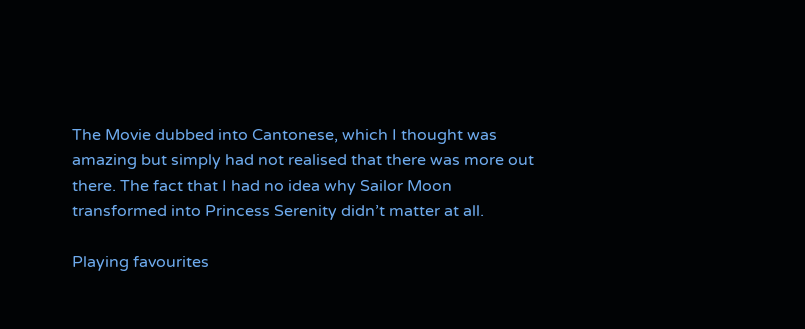The Movie dubbed into Cantonese, which I thought was amazing but simply had not realised that there was more out there. The fact that I had no idea why Sailor Moon transformed into Princess Serenity didn’t matter at all.

Playing favourites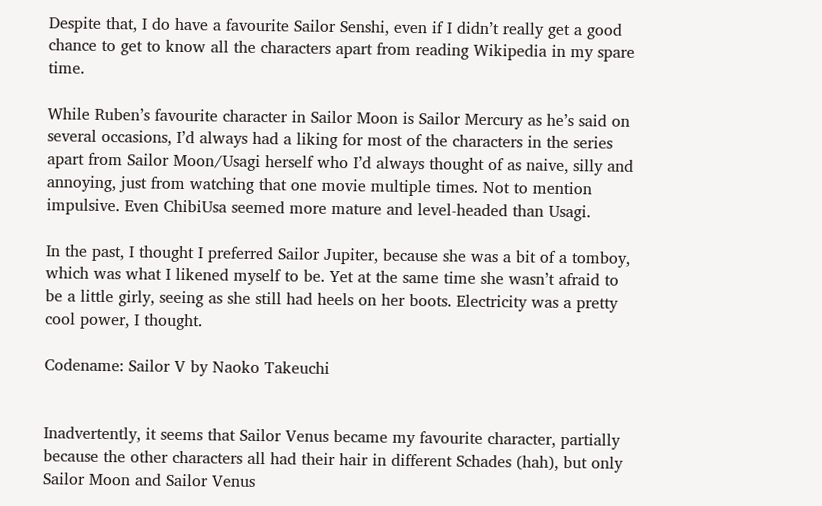Despite that, I do have a favourite Sailor Senshi, even if I didn’t really get a good chance to get to know all the characters apart from reading Wikipedia in my spare time.

While Ruben’s favourite character in Sailor Moon is Sailor Mercury as he’s said on several occasions, I’d always had a liking for most of the characters in the series apart from Sailor Moon/Usagi herself who I’d always thought of as naive, silly and annoying, just from watching that one movie multiple times. Not to mention impulsive. Even ChibiUsa seemed more mature and level-headed than Usagi.

In the past, I thought I preferred Sailor Jupiter, because she was a bit of a tomboy, which was what I likened myself to be. Yet at the same time she wasn’t afraid to be a little girly, seeing as she still had heels on her boots. Electricity was a pretty cool power, I thought.

Codename: Sailor V by Naoko Takeuchi


Inadvertently, it seems that Sailor Venus became my favourite character, partially because the other characters all had their hair in different Schades (hah), but only Sailor Moon and Sailor Venus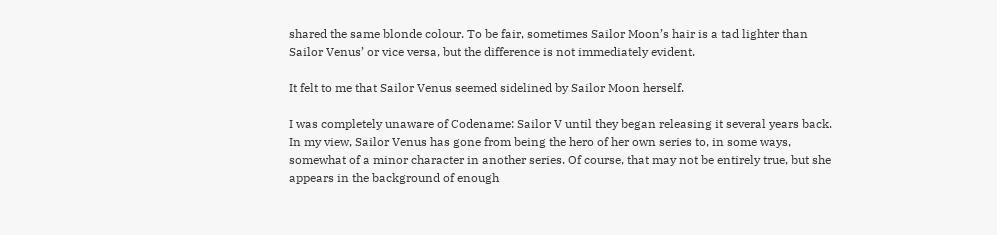shared the same blonde colour. To be fair, sometimes Sailor Moon’s hair is a tad lighter than Sailor Venus’ or vice versa, but the difference is not immediately evident.

It felt to me that Sailor Venus seemed sidelined by Sailor Moon herself.

I was completely unaware of Codename: Sailor V until they began releasing it several years back. In my view, Sailor Venus has gone from being the hero of her own series to, in some ways, somewhat of a minor character in another series. Of course, that may not be entirely true, but she appears in the background of enough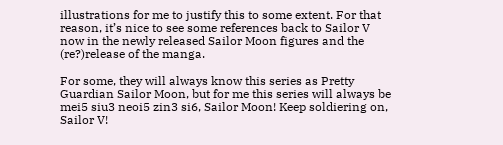illustrations for me to justify this to some extent. For that reason, it’s nice to see some references back to Sailor V now in the newly released Sailor Moon figures and the (re?)release of the manga.

For some, they will always know this series as Pretty Guardian Sailor Moon, but for me this series will always be mei5 siu3 neoi5 zin3 si6, Sailor Moon! Keep soldiering on, Sailor V!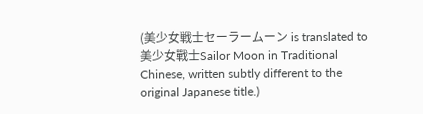(美少女戦士セーラームーン is translated to 美少女戰士Sailor Moon in Traditional Chinese, written subtly different to the original Japanese title.)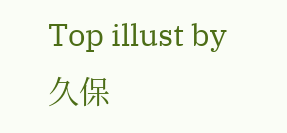Top illust by 久保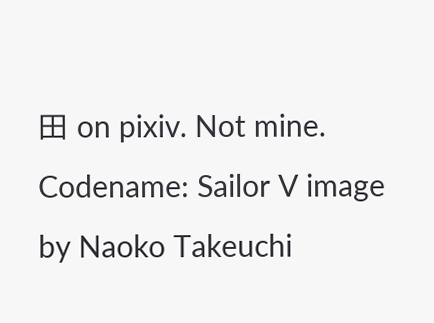田 on pixiv. Not mine.
Codename: Sailor V image by Naoko Takeuchi